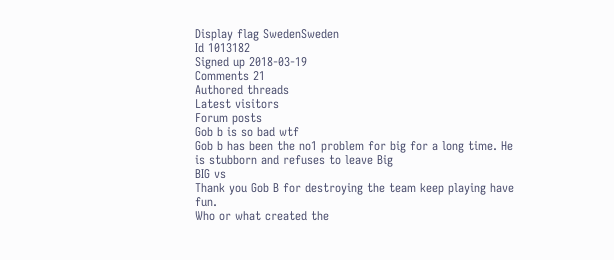Display flag SwedenSweden
Id 1013182
Signed up 2018-03-19
Comments 21
Authored threads
Latest visitors
Forum posts
Gob b is so bad wtf
Gob b has been the no1 problem for big for a long time. He is stubborn and refuses to leave Big
BIG vs
Thank you Gob B for destroying the team keep playing have fun.
Who or what created the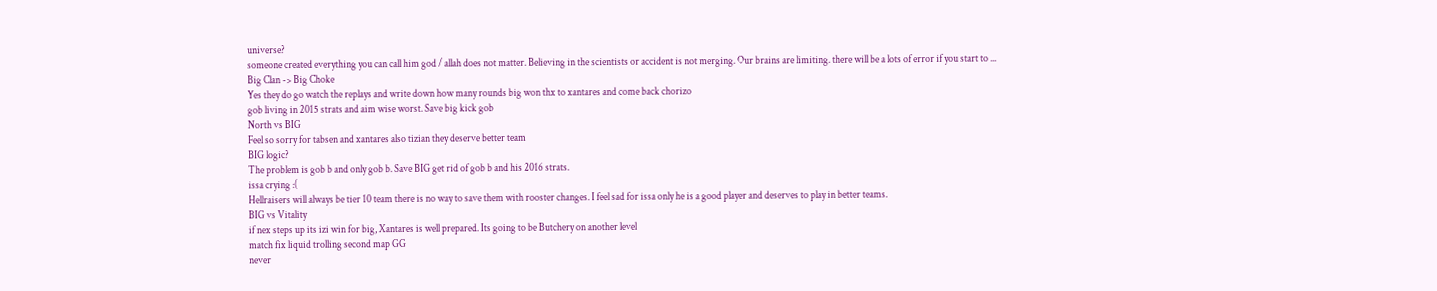universe?
someone created everything you can call him god / allah does not matter. Believing in the scientists or accident is not merging. Our brains are limiting. there will be a lots of error if you start to ...
Big Clan -> Big Choke
Yes they do go watch the replays and write down how many rounds big won thx to xantares and come back chorizo
gob living in 2015 strats and aim wise worst. Save big kick gob
North vs BIG
Feel so sorry for tabsen and xantares also tizian they deserve better team
BIG logic?
The problem is gob b and only gob b. Save BIG get rid of gob b and his 2016 strats.
issa crying :(
Hellraisers will always be tier 10 team there is no way to save them with rooster changes. I feel sad for issa only he is a good player and deserves to play in better teams.
BIG vs Vitality
if nex steps up its izi win for big, Xantares is well prepared. Its going to be Butchery on another level
match fix liquid trolling second map GG
never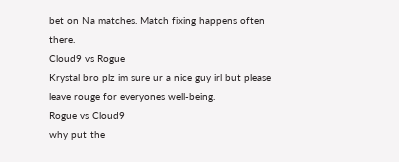bet on Na matches. Match fixing happens often there.
Cloud9 vs Rogue
Krystal bro plz im sure ur a nice guy irl but please leave rouge for everyones well-being.
Rogue vs Cloud9
why put the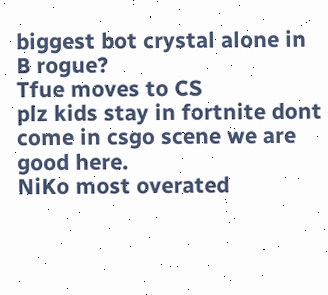biggest bot crystal alone in B rogue?
Tfue moves to CS
plz kids stay in fortnite dont come in csgo scene we are good here.
NiKo most overated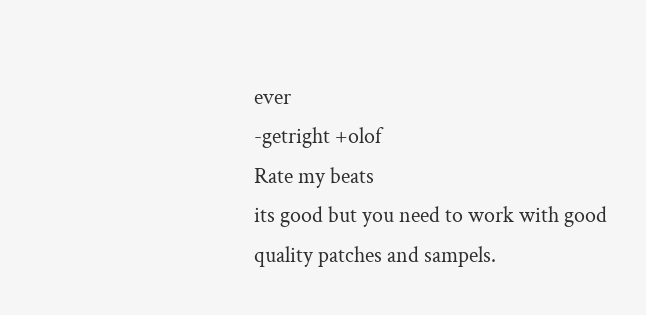ever
-getright +olof
Rate my beats
its good but you need to work with good quality patches and sampels.